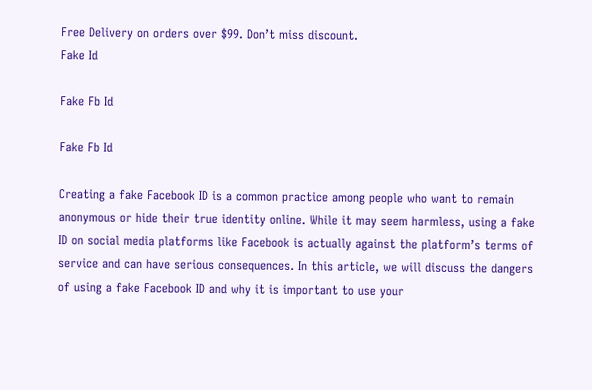Free Delivery on orders over $99. Don’t miss discount.
Fake Id

Fake Fb Id

Fake Fb Id

Creating a fake Facebook ID is a common practice among people who want to remain anonymous or hide their true identity online. While it may seem harmless, using a fake ID on social media platforms like Facebook is actually against the platform’s terms of service and can have serious consequences. In this article, we will discuss the dangers of using a fake Facebook ID and why it is important to use your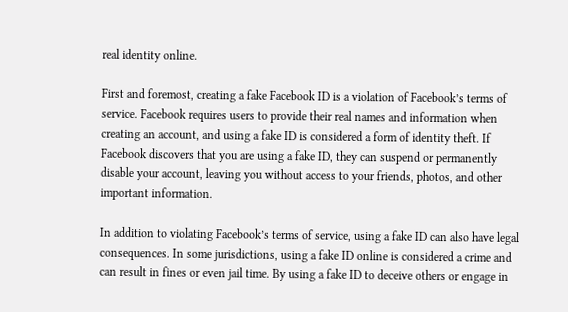real identity online.

First and foremost, creating a fake Facebook ID is a violation of Facebook’s terms of service. Facebook requires users to provide their real names and information when creating an account, and using a fake ID is considered a form of identity theft. If Facebook discovers that you are using a fake ID, they can suspend or permanently disable your account, leaving you without access to your friends, photos, and other important information.

In addition to violating Facebook’s terms of service, using a fake ID can also have legal consequences. In some jurisdictions, using a fake ID online is considered a crime and can result in fines or even jail time. By using a fake ID to deceive others or engage in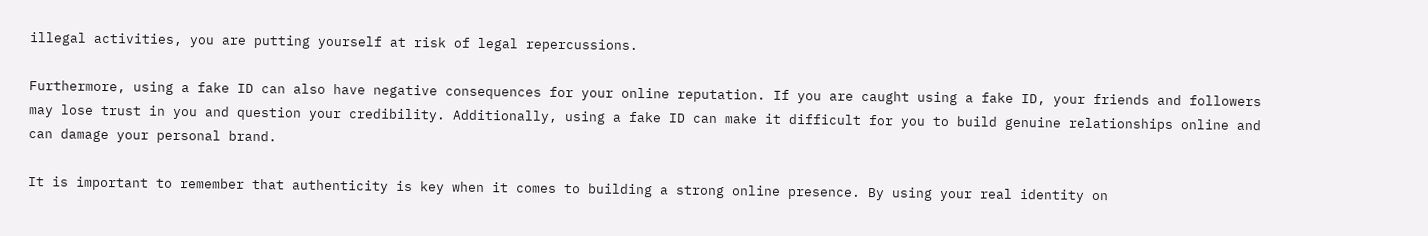illegal activities, you are putting yourself at risk of legal repercussions.

Furthermore, using a fake ID can also have negative consequences for your online reputation. If you are caught using a fake ID, your friends and followers may lose trust in you and question your credibility. Additionally, using a fake ID can make it difficult for you to build genuine relationships online and can damage your personal brand.

It is important to remember that authenticity is key when it comes to building a strong online presence. By using your real identity on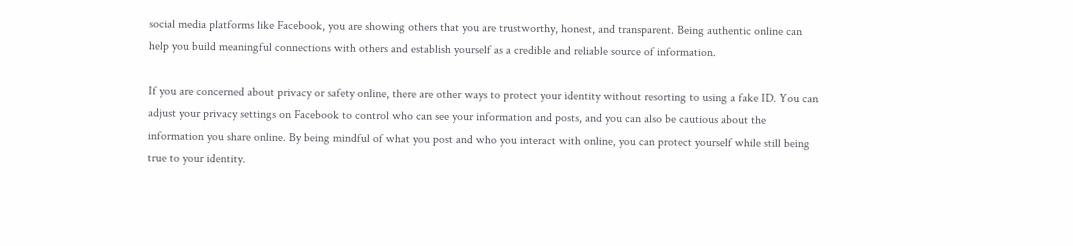social media platforms like Facebook, you are showing others that you are trustworthy, honest, and transparent. Being authentic online can help you build meaningful connections with others and establish yourself as a credible and reliable source of information.

If you are concerned about privacy or safety online, there are other ways to protect your identity without resorting to using a fake ID. You can adjust your privacy settings on Facebook to control who can see your information and posts, and you can also be cautious about the information you share online. By being mindful of what you post and who you interact with online, you can protect yourself while still being true to your identity.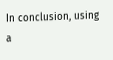In conclusion, using a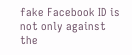fake Facebook ID is not only against the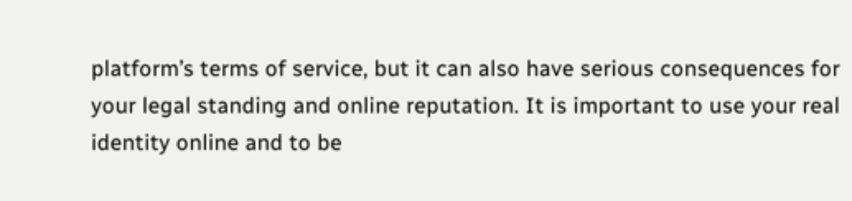platform’s terms of service, but it can also have serious consequences for your legal standing and online reputation. It is important to use your real identity online and to be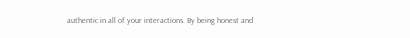authentic in all of your interactions. By being honest and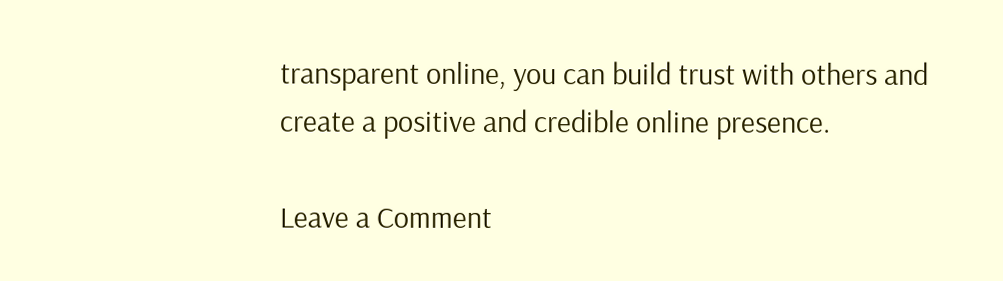transparent online, you can build trust with others and create a positive and credible online presence.

Leave a Comment